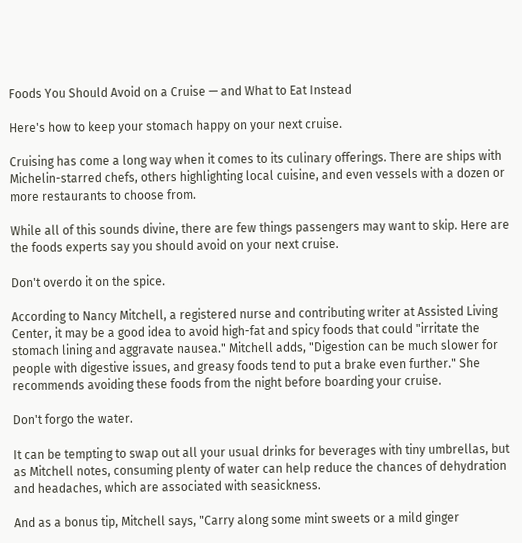Foods You Should Avoid on a Cruise — and What to Eat Instead

Here's how to keep your stomach happy on your next cruise.

Cruising has come a long way when it comes to its culinary offerings. There are ships with Michelin-starred chefs, others highlighting local cuisine, and even vessels with a dozen or more restaurants to choose from.

While all of this sounds divine, there are few things passengers may want to skip. Here are the foods experts say you should avoid on your next cruise.

Don't overdo it on the spice.

According to Nancy Mitchell, a registered nurse and contributing writer at Assisted Living Center, it may be a good idea to avoid high-fat and spicy foods that could "irritate the stomach lining and aggravate nausea." Mitchell adds, "Digestion can be much slower for people with digestive issues, and greasy foods tend to put a brake even further." She recommends avoiding these foods from the night before boarding your cruise.

Don't forgo the water.

It can be tempting to swap out all your usual drinks for beverages with tiny umbrellas, but as Mitchell notes, consuming plenty of water can help reduce the chances of dehydration and headaches, which are associated with seasickness.

And as a bonus tip, Mitchell says, "Carry along some mint sweets or a mild ginger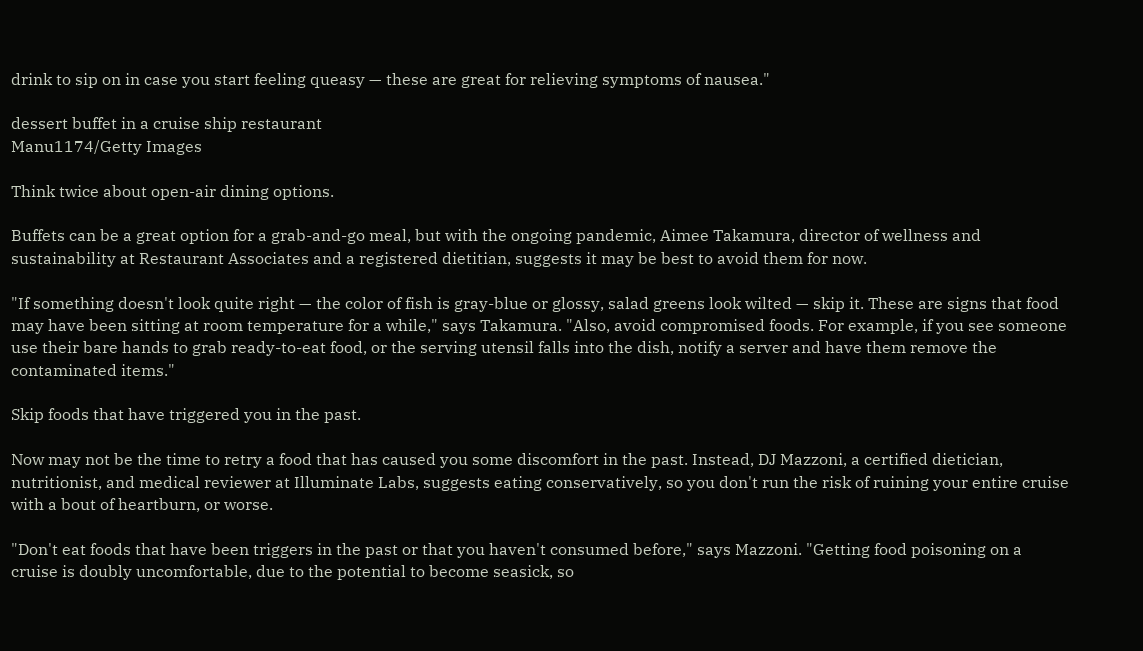drink to sip on in case you start feeling queasy — these are great for relieving symptoms of nausea."

dessert buffet in a cruise ship restaurant
Manu1174/Getty Images

Think twice about open-air dining options.

Buffets can be a great option for a grab-and-go meal, but with the ongoing pandemic, Aimee Takamura, director of wellness and sustainability at Restaurant Associates and a registered dietitian, suggests it may be best to avoid them for now.

"If something doesn't look quite right — the color of fish is gray-blue or glossy, salad greens look wilted — skip it. These are signs that food may have been sitting at room temperature for a while," says Takamura. "Also, avoid compromised foods. For example, if you see someone use their bare hands to grab ready-to-eat food, or the serving utensil falls into the dish, notify a server and have them remove the contaminated items."

Skip foods that have triggered you in the past.

Now may not be the time to retry a food that has caused you some discomfort in the past. Instead, DJ Mazzoni, a certified dietician, nutritionist, and medical reviewer at Illuminate Labs, suggests eating conservatively, so you don't run the risk of ruining your entire cruise with a bout of heartburn, or worse.

"Don't eat foods that have been triggers in the past or that you haven't consumed before," says Mazzoni. "Getting food poisoning on a cruise is doubly uncomfortable, due to the potential to become seasick, so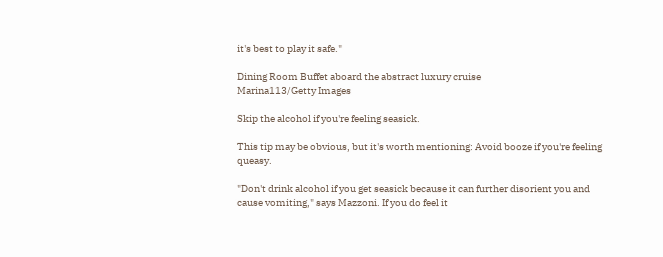it's best to play it safe."

Dining Room Buffet aboard the abstract luxury cruise
Marina113/Getty Images

Skip the alcohol if you're feeling seasick.

This tip may be obvious, but it's worth mentioning: Avoid booze if you're feeling queasy.

"Don't drink alcohol if you get seasick because it can further disorient you and cause vomiting," says Mazzoni. If you do feel it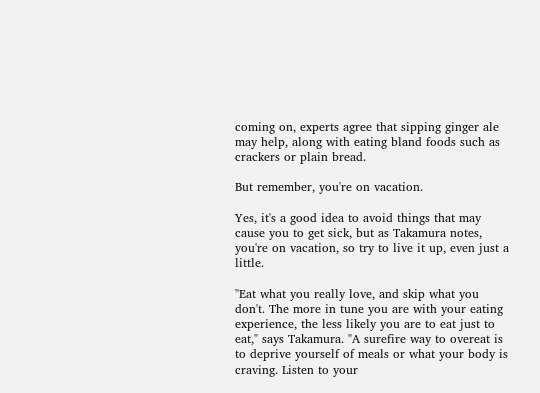coming on, experts agree that sipping ginger ale may help, along with eating bland foods such as crackers or plain bread.

But remember, you're on vacation.

Yes, it's a good idea to avoid things that may cause you to get sick, but as Takamura notes, you're on vacation, so try to live it up, even just a little.

"Eat what you really love, and skip what you don't. The more in tune you are with your eating experience, the less likely you are to eat just to eat," says Takamura. "A surefire way to overeat is to deprive yourself of meals or what your body is craving. Listen to your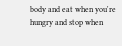body and eat when you're hungry and stop when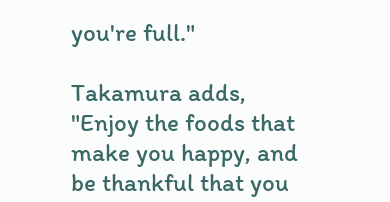you're full."

Takamura adds, "Enjoy the foods that make you happy, and be thankful that you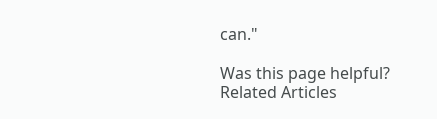can."

Was this page helpful?
Related Articles